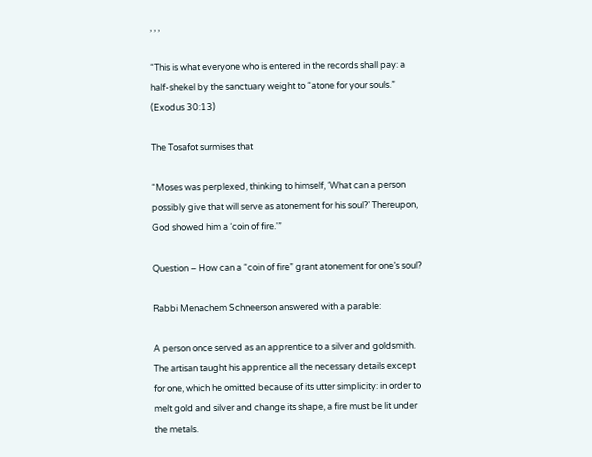, , ,

“This is what everyone who is entered in the records shall pay: a half-shekel by the sanctuary weight to “atone for your souls.” (Exodus 30:13)

The Tosafot surmises that

“Moses was perplexed, thinking to himself, ‘What can a person possibly give that will serve as atonement for his soul?’ Thereupon, God showed him a ‘coin of fire.'”

Question – How can a “coin of fire” grant atonement for one’s soul?

Rabbi Menachem Schneerson answered with a parable:

A person once served as an apprentice to a silver and goldsmith. The artisan taught his apprentice all the necessary details except for one, which he omitted because of its utter simplicity: in order to melt gold and silver and change its shape, a fire must be lit under the metals.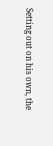Setting out on his own, the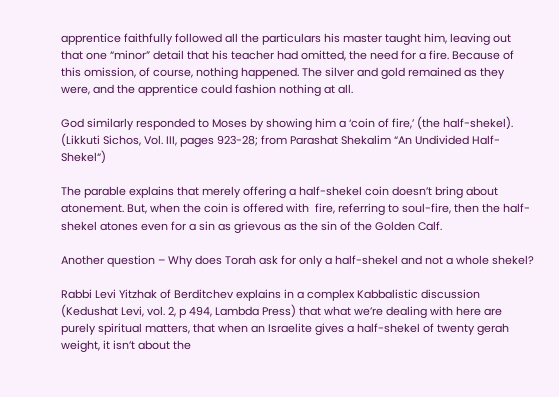apprentice faithfully followed all the particulars his master taught him, leaving out that one “minor” detail that his teacher had omitted, the need for a fire. Because of this omission, of course, nothing happened. The silver and gold remained as they were, and the apprentice could fashion nothing at all.

God similarly responded to Moses by showing him a ‘coin of fire,’ (the half-shekel). (Likkuti Sichos, Vol. III, pages 923-28; from Parashat Shekalim “An Undivided Half-Shekel“)

The parable explains that merely offering a half-shekel coin doesn’t bring about atonement. But, when the coin is offered with  fire, referring to soul-fire, then the half-shekel atones even for a sin as grievous as the sin of the Golden Calf.

Another question – Why does Torah ask for only a half-shekel and not a whole shekel?

Rabbi Levi Yitzhak of Berditchev explains in a complex Kabbalistic discussion (Kedushat Levi, vol. 2, p 494, Lambda Press) that what we’re dealing with here are purely spiritual matters, that when an Israelite gives a half-shekel of twenty gerah weight, it isn’t about the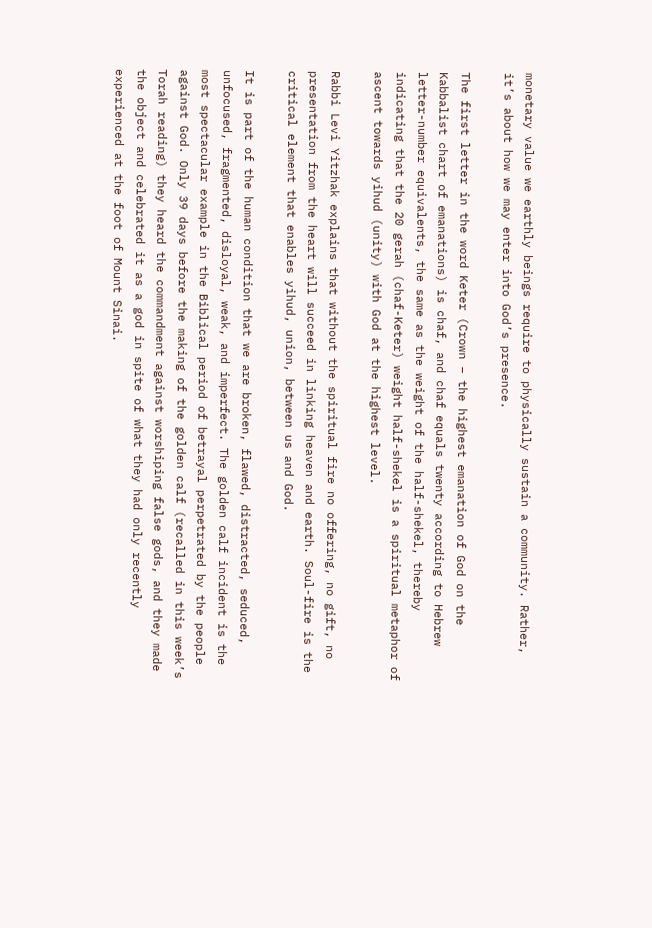monetary value we earthly beings require to physically sustain a community. Rather, it’s about how we may enter into God’s presence.

The first letter in the word Keter (Crown – the highest emanation of God on the Kabbalist chart of emanations) is chaf, and chaf equals twenty according to Hebrew letter-number equivalents, the same as the weight of the half-shekel, thereby indicating that the 20 gerah (chaf-Keter) weight half-shekel is a spiritual metaphor of ascent towards yihud (unity) with God at the highest level.

Rabbi Levi Yitzhak explains that without the spiritual fire no offering, no gift, no presentation from the heart will succeed in linking heaven and earth. Soul-fire is the critical element that enables yihud, union, between us and God.

It is part of the human condition that we are broken, flawed, distracted, seduced, unfocused, fragmented, disloyal, weak, and imperfect. The golden calf incident is the most spectacular example in the Biblical period of betrayal perpetrated by the people against God. Only 39 days before the making of the golden calf (recalled in this week’s Torah reading) they heard the commandment against worshiping false gods, and they made the object and celebrated it as a god in spite of what they had only recently experienced at the foot of Mount Sinai.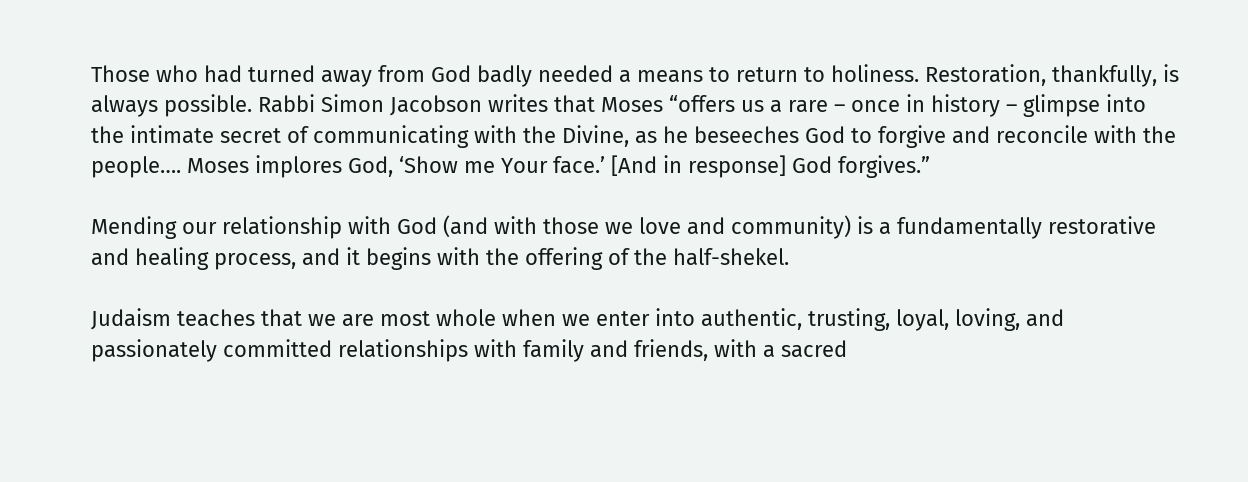Those who had turned away from God badly needed a means to return to holiness. Restoration, thankfully, is always possible. Rabbi Simon Jacobson writes that Moses “offers us a rare – once in history – glimpse into the intimate secret of communicating with the Divine, as he beseeches God to forgive and reconcile with the people…. Moses implores God, ‘Show me Your face.’ [And in response] God forgives.”

Mending our relationship with God (and with those we love and community) is a fundamentally restorative and healing process, and it begins with the offering of the half-shekel.

Judaism teaches that we are most whole when we enter into authentic, trusting, loyal, loving, and passionately committed relationships with family and friends, with a sacred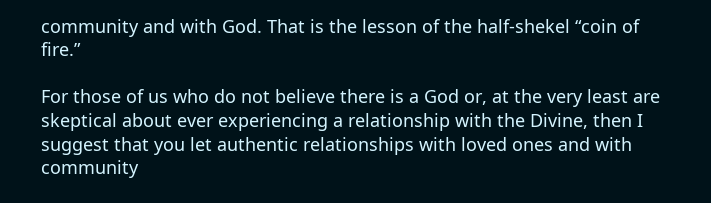community and with God. That is the lesson of the half-shekel “coin of fire.”

For those of us who do not believe there is a God or, at the very least are skeptical about ever experiencing a relationship with the Divine, then I suggest that you let authentic relationships with loved ones and with community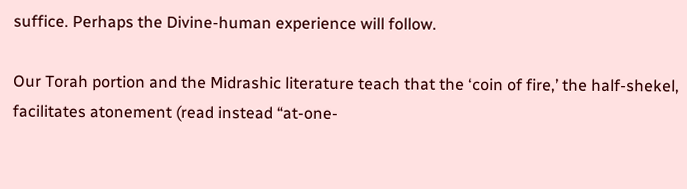suffice. Perhaps the Divine-human experience will follow.

Our Torah portion and the Midrashic literature teach that the ‘coin of fire,’ the half-shekel, facilitates atonement (read instead “at-one-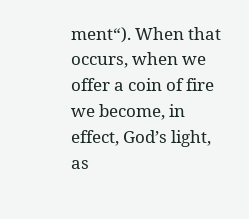ment“). When that occurs, when we offer a coin of fire we become, in effect, God’s light, as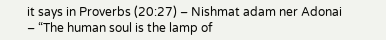it says in Proverbs (20:27) – Nishmat adam ner Adonai – “The human soul is the lamp of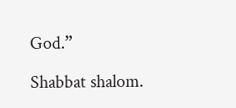God.”

Shabbat shalom.